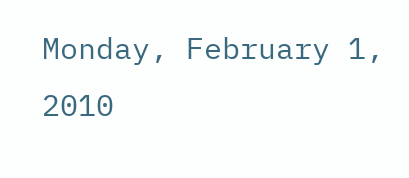Monday, February 1, 2010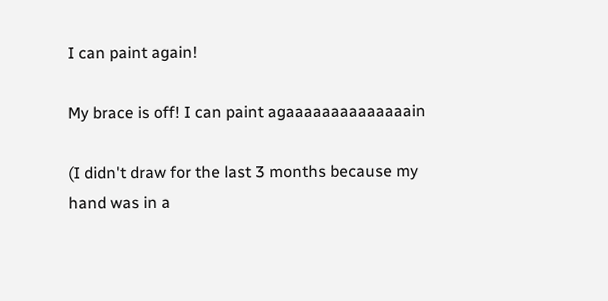I can paint again!

My brace is off! I can paint agaaaaaaaaaaaaaain

(I didn't draw for the last 3 months because my hand was in a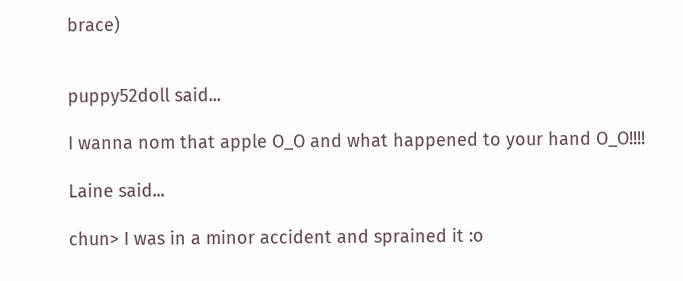brace)


puppy52doll said...

I wanna nom that apple O_O and what happened to your hand O_O!!!!

Laine said...

chun> I was in a minor accident and sprained it :o